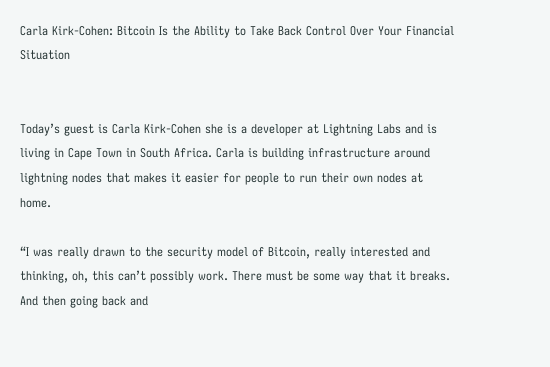Carla Kirk-Cohen: Bitcoin Is the Ability to Take Back Control Over Your Financial Situation


Today’s guest is Carla Kirk-Cohen she is a developer at Lightning Labs and is living in Cape Town in South Africa. Carla is building infrastructure around lightning nodes that makes it easier for people to run their own nodes at home.

“I was really drawn to the security model of Bitcoin, really interested and thinking, oh, this can’t possibly work. There must be some way that it breaks. And then going back and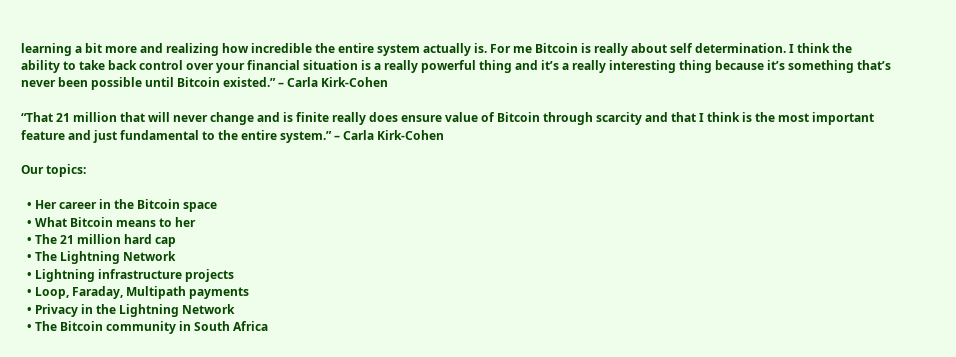learning a bit more and realizing how incredible the entire system actually is. For me Bitcoin is really about self determination. I think the ability to take back control over your financial situation is a really powerful thing and it’s a really interesting thing because it’s something that’s never been possible until Bitcoin existed.” – Carla Kirk-Cohen

“That 21 million that will never change and is finite really does ensure value of Bitcoin through scarcity and that I think is the most important feature and just fundamental to the entire system.” – Carla Kirk-Cohen

Our topics:

  • Her career in the Bitcoin space
  • What Bitcoin means to her
  • The 21 million hard cap
  • The Lightning Network
  • Lightning infrastructure projects
  • Loop, Faraday, Multipath payments
  • Privacy in the Lightning Network
  • The Bitcoin community in South Africa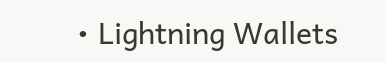• Lightning Wallets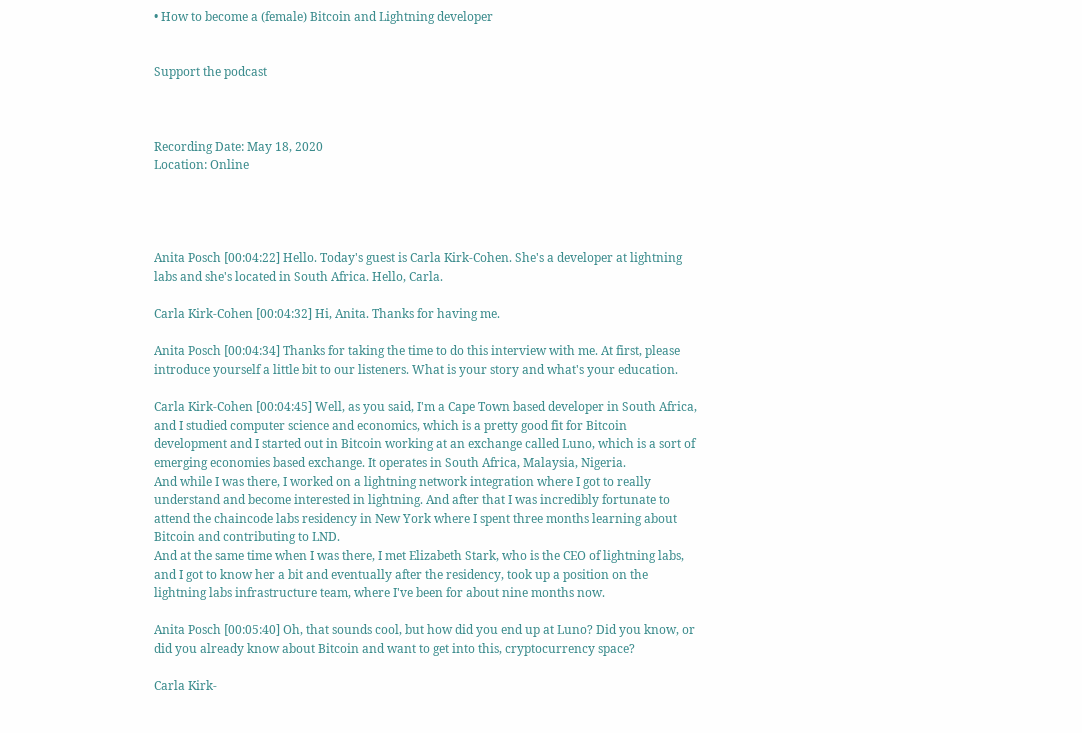• How to become a (female) Bitcoin and Lightning developer


Support the podcast



Recording Date: May 18, 2020
Location: Online




Anita Posch [00:04:22] Hello. Today's guest is Carla Kirk-Cohen. She's a developer at lightning labs and she's located in South Africa. Hello, Carla.

Carla Kirk-Cohen [00:04:32] Hi, Anita. Thanks for having me.

Anita Posch [00:04:34] Thanks for taking the time to do this interview with me. At first, please introduce yourself a little bit to our listeners. What is your story and what's your education.

Carla Kirk-Cohen [00:04:45] Well, as you said, I'm a Cape Town based developer in South Africa, and I studied computer science and economics, which is a pretty good fit for Bitcoin development and I started out in Bitcoin working at an exchange called Luno, which is a sort of emerging economies based exchange. It operates in South Africa, Malaysia, Nigeria.
And while I was there, I worked on a lightning network integration where I got to really understand and become interested in lightning. And after that I was incredibly fortunate to attend the chaincode labs residency in New York where I spent three months learning about Bitcoin and contributing to LND.
And at the same time when I was there, I met Elizabeth Stark, who is the CEO of lightning labs, and I got to know her a bit and eventually after the residency, took up a position on the lightning labs infrastructure team, where I've been for about nine months now.

Anita Posch [00:05:40] Oh, that sounds cool, but how did you end up at Luno? Did you know, or did you already know about Bitcoin and want to get into this, cryptocurrency space?

Carla Kirk-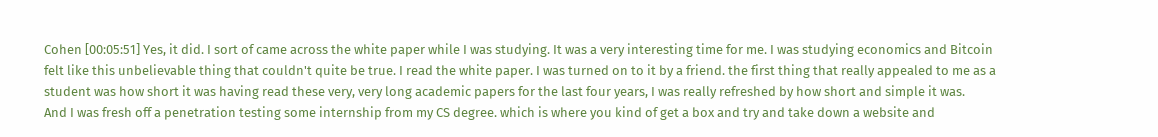Cohen [00:05:51] Yes, it did. I sort of came across the white paper while I was studying. It was a very interesting time for me. I was studying economics and Bitcoin felt like this unbelievable thing that couldn't quite be true. I read the white paper. I was turned on to it by a friend. the first thing that really appealed to me as a student was how short it was having read these very, very long academic papers for the last four years, I was really refreshed by how short and simple it was.
And I was fresh off a penetration testing some internship from my CS degree. which is where you kind of get a box and try and take down a website and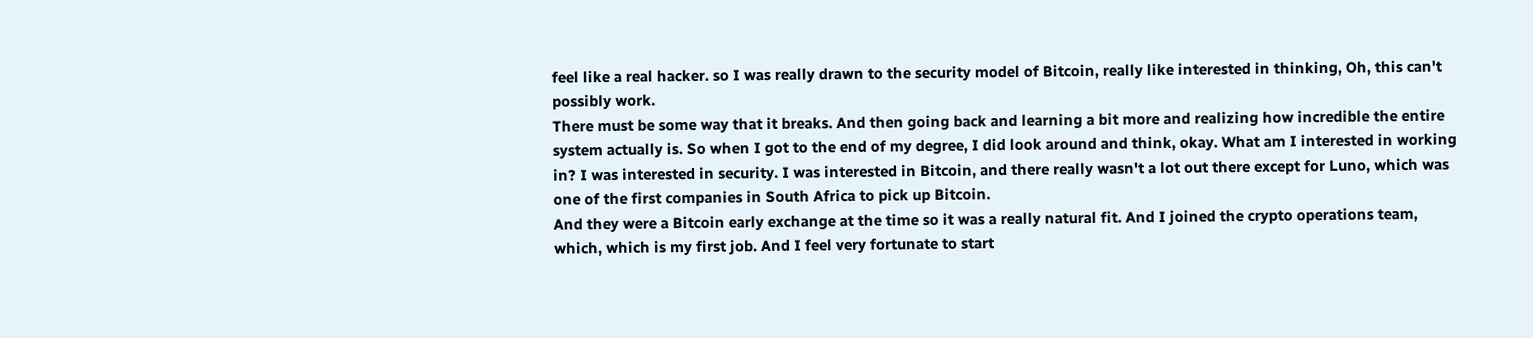feel like a real hacker. so I was really drawn to the security model of Bitcoin, really like interested in thinking, Oh, this can't possibly work.
There must be some way that it breaks. And then going back and learning a bit more and realizing how incredible the entire system actually is. So when I got to the end of my degree, I did look around and think, okay. What am I interested in working in? I was interested in security. I was interested in Bitcoin, and there really wasn't a lot out there except for Luno, which was one of the first companies in South Africa to pick up Bitcoin.
And they were a Bitcoin early exchange at the time so it was a really natural fit. And I joined the crypto operations team, which, which is my first job. And I feel very fortunate to start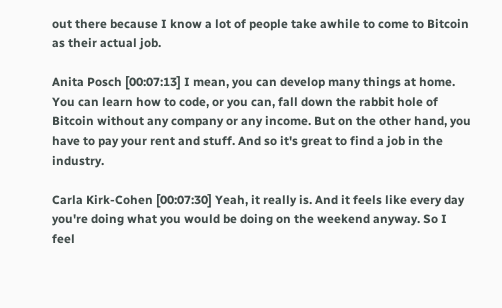out there because I know a lot of people take awhile to come to Bitcoin as their actual job.

Anita Posch [00:07:13] I mean, you can develop many things at home. You can learn how to code, or you can, fall down the rabbit hole of Bitcoin without any company or any income. But on the other hand, you have to pay your rent and stuff. And so it's great to find a job in the industry.

Carla Kirk-Cohen [00:07:30] Yeah, it really is. And it feels like every day you're doing what you would be doing on the weekend anyway. So I feel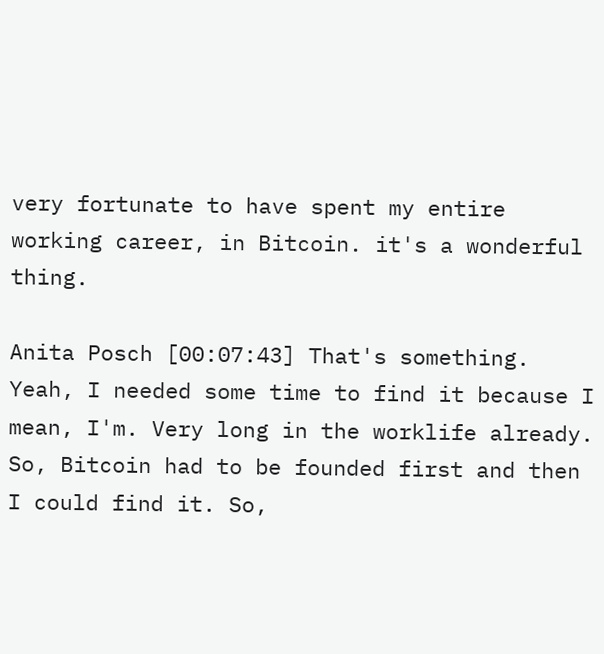very fortunate to have spent my entire working career, in Bitcoin. it's a wonderful thing.

Anita Posch [00:07:43] That's something. Yeah, I needed some time to find it because I mean, I'm. Very long in the worklife already. So, Bitcoin had to be founded first and then I could find it. So,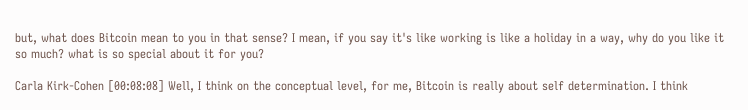but, what does Bitcoin mean to you in that sense? I mean, if you say it's like working is like a holiday in a way, why do you like it so much? what is so special about it for you?

Carla Kirk-Cohen [00:08:08] Well, I think on the conceptual level, for me, Bitcoin is really about self determination. I think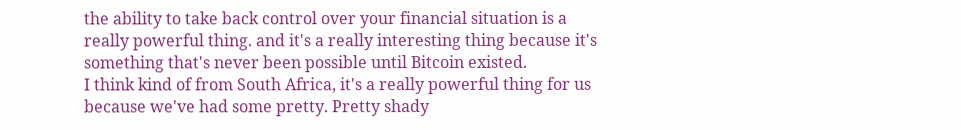the ability to take back control over your financial situation is a really powerful thing. and it's a really interesting thing because it's something that's never been possible until Bitcoin existed.
I think kind of from South Africa, it's a really powerful thing for us because we've had some pretty. Pretty shady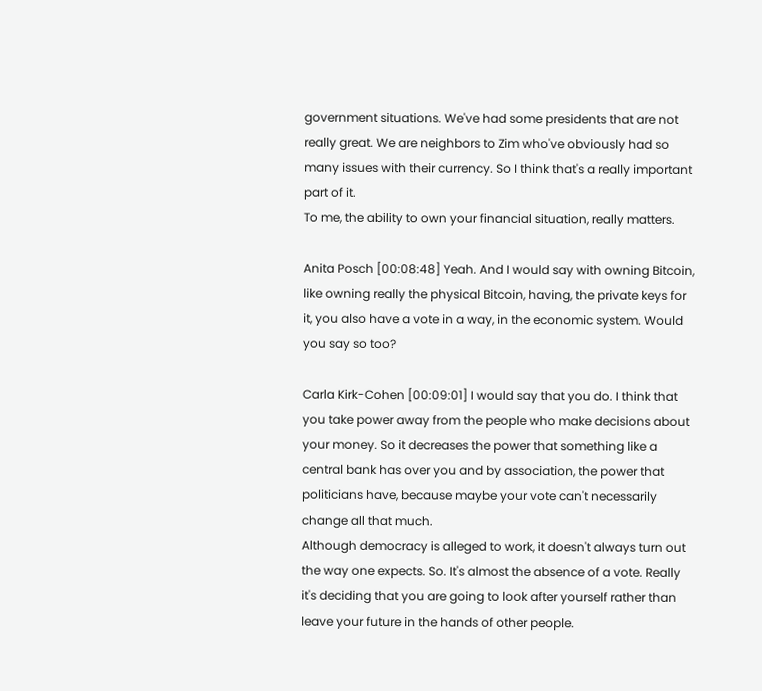government situations. We've had some presidents that are not really great. We are neighbors to Zim who've obviously had so many issues with their currency. So I think that's a really important part of it.
To me, the ability to own your financial situation, really matters.

Anita Posch [00:08:48] Yeah. And I would say with owning Bitcoin, like owning really the physical Bitcoin, having, the private keys for it, you also have a vote in a way, in the economic system. Would you say so too?

Carla Kirk-Cohen [00:09:01] I would say that you do. I think that you take power away from the people who make decisions about your money. So it decreases the power that something like a central bank has over you and by association, the power that politicians have, because maybe your vote can't necessarily change all that much.
Although democracy is alleged to work, it doesn't always turn out the way one expects. So. It's almost the absence of a vote. Really it's deciding that you are going to look after yourself rather than leave your future in the hands of other people.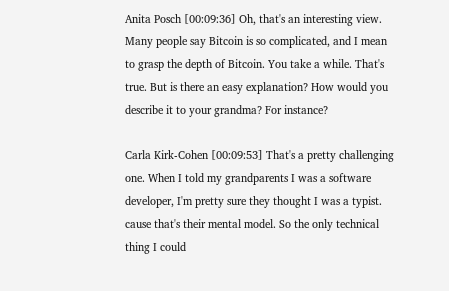Anita Posch [00:09:36] Oh, that's an interesting view. Many people say Bitcoin is so complicated, and I mean to grasp the depth of Bitcoin. You take a while. That's true. But is there an easy explanation? How would you describe it to your grandma? For instance?

Carla Kirk-Cohen [00:09:53] That's a pretty challenging one. When I told my grandparents I was a software developer, I'm pretty sure they thought I was a typist. cause that's their mental model. So the only technical thing I could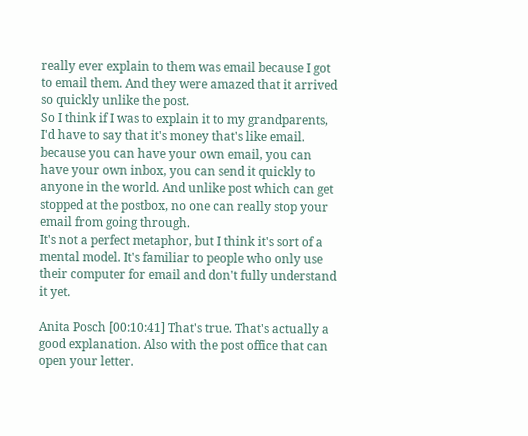really ever explain to them was email because I got to email them. And they were amazed that it arrived so quickly unlike the post.
So I think if I was to explain it to my grandparents, I'd have to say that it's money that's like email. because you can have your own email, you can have your own inbox, you can send it quickly to anyone in the world. And unlike post which can get stopped at the postbox, no one can really stop your email from going through.
It's not a perfect metaphor, but I think it's sort of a mental model. It's familiar to people who only use their computer for email and don't fully understand it yet.

Anita Posch [00:10:41] That's true. That's actually a good explanation. Also with the post office that can open your letter.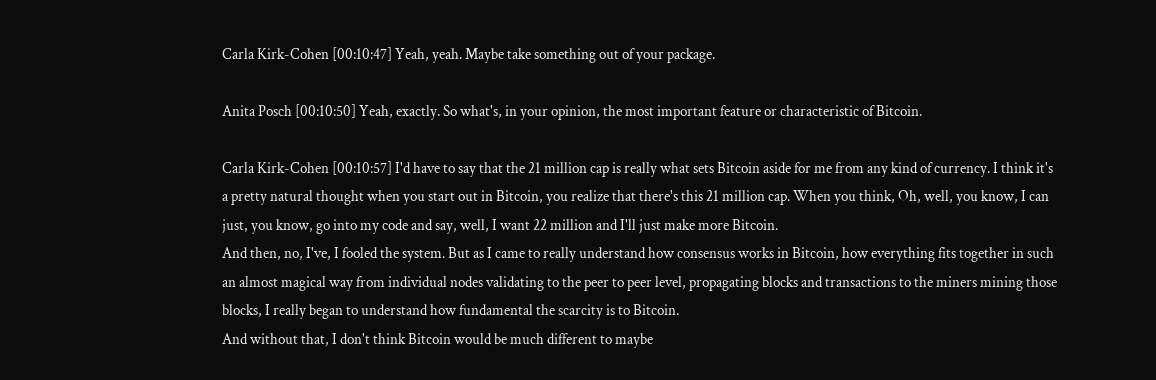Carla Kirk-Cohen [00:10:47] Yeah, yeah. Maybe take something out of your package.

Anita Posch [00:10:50] Yeah, exactly. So what's, in your opinion, the most important feature or characteristic of Bitcoin.

Carla Kirk-Cohen [00:10:57] I'd have to say that the 21 million cap is really what sets Bitcoin aside for me from any kind of currency. I think it's a pretty natural thought when you start out in Bitcoin, you realize that there's this 21 million cap. When you think, Oh, well, you know, I can just, you know, go into my code and say, well, I want 22 million and I'll just make more Bitcoin.
And then, no, I've, I fooled the system. But as I came to really understand how consensus works in Bitcoin, how everything fits together in such an almost magical way from individual nodes validating to the peer to peer level, propagating blocks and transactions to the miners mining those blocks, I really began to understand how fundamental the scarcity is to Bitcoin.
And without that, I don't think Bitcoin would be much different to maybe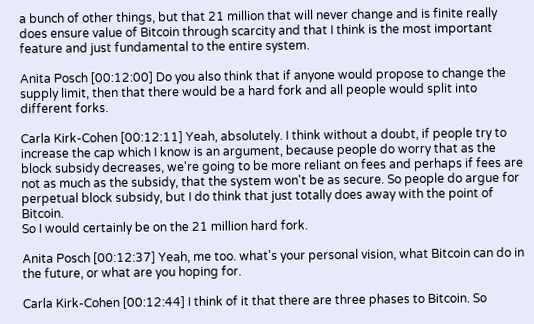a bunch of other things, but that 21 million that will never change and is finite really does ensure value of Bitcoin through scarcity and that I think is the most important feature and just fundamental to the entire system.

Anita Posch [00:12:00] Do you also think that if anyone would propose to change the supply limit, then that there would be a hard fork and all people would split into different forks.

Carla Kirk-Cohen [00:12:11] Yeah, absolutely. I think without a doubt, if people try to increase the cap which I know is an argument, because people do worry that as the block subsidy decreases, we're going to be more reliant on fees and perhaps if fees are not as much as the subsidy, that the system won't be as secure. So people do argue for perpetual block subsidy, but I do think that just totally does away with the point of Bitcoin.
So I would certainly be on the 21 million hard fork.

Anita Posch [00:12:37] Yeah, me too. what's your personal vision, what Bitcoin can do in the future, or what are you hoping for.

Carla Kirk-Cohen [00:12:44] I think of it that there are three phases to Bitcoin. So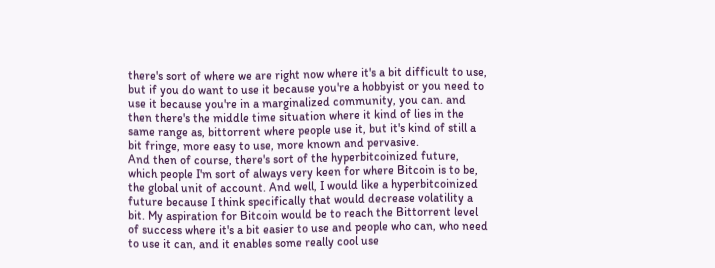there's sort of where we are right now where it's a bit difficult to use, but if you do want to use it because you're a hobbyist or you need to use it because you're in a marginalized community, you can. and then there's the middle time situation where it kind of lies in the same range as, bittorrent where people use it, but it's kind of still a bit fringe, more easy to use, more known and pervasive.
And then of course, there's sort of the hyperbitcoinized future, which people I'm sort of always very keen for where Bitcoin is to be, the global unit of account. And well, I would like a hyperbitcoinized future because I think specifically that would decrease volatility a bit. My aspiration for Bitcoin would be to reach the Bittorrent level of success where it's a bit easier to use and people who can, who need to use it can, and it enables some really cool use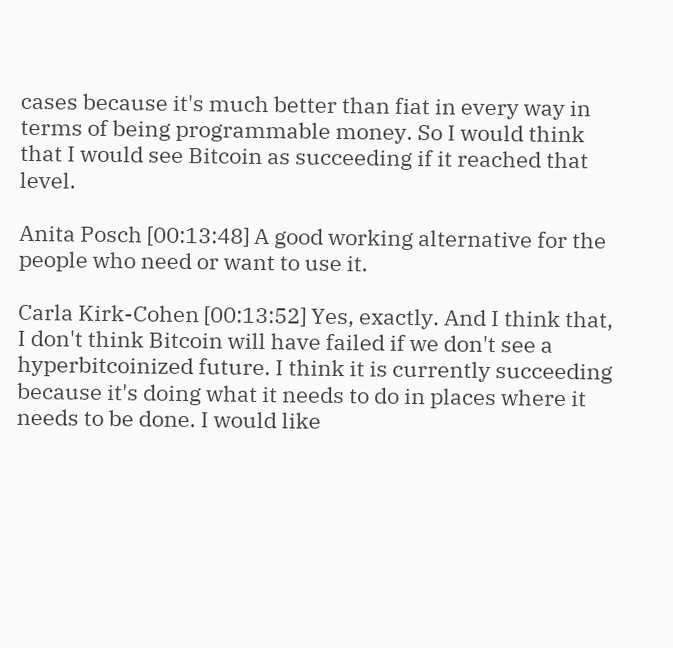cases because it's much better than fiat in every way in terms of being programmable money. So I would think that I would see Bitcoin as succeeding if it reached that level.

Anita Posch [00:13:48] A good working alternative for the people who need or want to use it.

Carla Kirk-Cohen [00:13:52] Yes, exactly. And I think that, I don't think Bitcoin will have failed if we don't see a hyperbitcoinized future. I think it is currently succeeding because it's doing what it needs to do in places where it needs to be done. I would like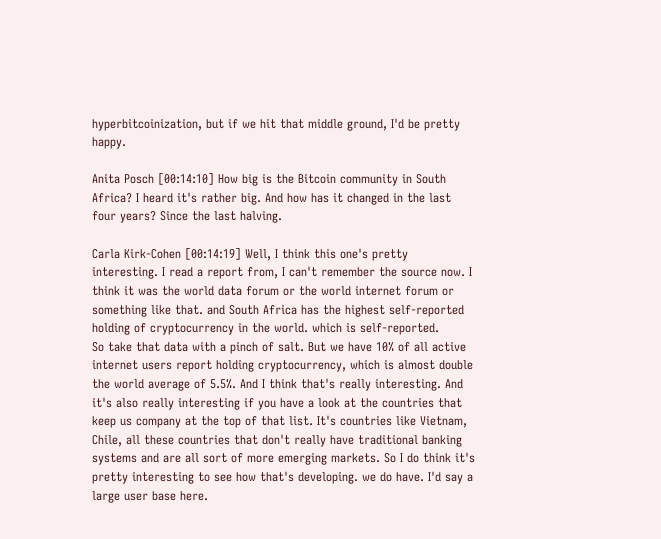hyperbitcoinization, but if we hit that middle ground, I'd be pretty happy.

Anita Posch [00:14:10] How big is the Bitcoin community in South Africa? I heard it's rather big. And how has it changed in the last four years? Since the last halving.

Carla Kirk-Cohen [00:14:19] Well, I think this one's pretty interesting. I read a report from, I can't remember the source now. I think it was the world data forum or the world internet forum or something like that. and South Africa has the highest self-reported holding of cryptocurrency in the world. which is self-reported.
So take that data with a pinch of salt. But we have 10% of all active internet users report holding cryptocurrency, which is almost double the world average of 5.5%. And I think that's really interesting. And it's also really interesting if you have a look at the countries that keep us company at the top of that list. It's countries like Vietnam, Chile, all these countries that don't really have traditional banking systems and are all sort of more emerging markets. So I do think it's pretty interesting to see how that's developing. we do have. I'd say a large user base here.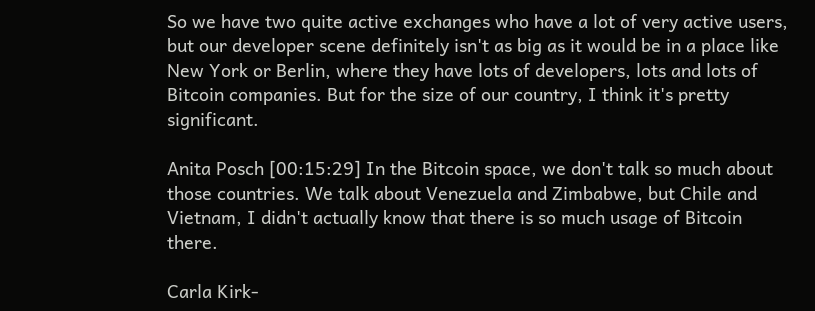So we have two quite active exchanges who have a lot of very active users, but our developer scene definitely isn't as big as it would be in a place like New York or Berlin, where they have lots of developers, lots and lots of Bitcoin companies. But for the size of our country, I think it's pretty significant.

Anita Posch [00:15:29] In the Bitcoin space, we don't talk so much about those countries. We talk about Venezuela and Zimbabwe, but Chile and Vietnam, I didn't actually know that there is so much usage of Bitcoin there.

Carla Kirk-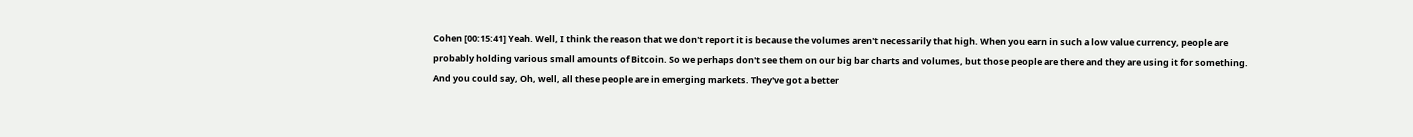Cohen [00:15:41] Yeah. Well, I think the reason that we don't report it is because the volumes aren't necessarily that high. When you earn in such a low value currency, people are probably holding various small amounts of Bitcoin. So we perhaps don't see them on our big bar charts and volumes, but those people are there and they are using it for something.
And you could say, Oh, well, all these people are in emerging markets. They've got a better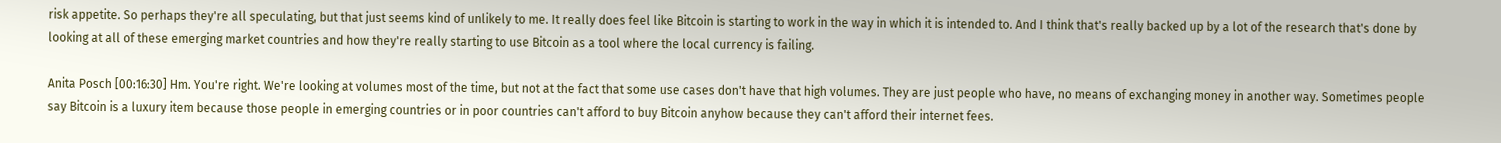risk appetite. So perhaps they're all speculating, but that just seems kind of unlikely to me. It really does feel like Bitcoin is starting to work in the way in which it is intended to. And I think that's really backed up by a lot of the research that's done by looking at all of these emerging market countries and how they're really starting to use Bitcoin as a tool where the local currency is failing.

Anita Posch [00:16:30] Hm. You're right. We're looking at volumes most of the time, but not at the fact that some use cases don't have that high volumes. They are just people who have, no means of exchanging money in another way. Sometimes people say Bitcoin is a luxury item because those people in emerging countries or in poor countries can't afford to buy Bitcoin anyhow because they can't afford their internet fees.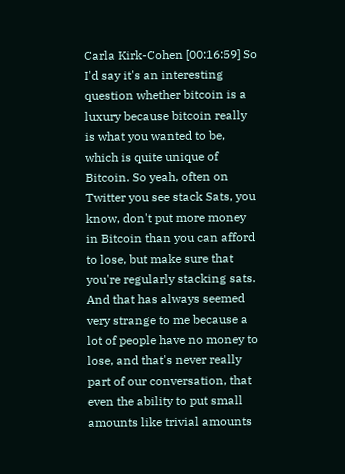Carla Kirk-Cohen [00:16:59] So I'd say it's an interesting question whether bitcoin is a luxury because bitcoin really is what you wanted to be, which is quite unique of Bitcoin. So yeah, often on Twitter you see stack Sats, you know, don't put more money in Bitcoin than you can afford to lose, but make sure that you're regularly stacking sats.
And that has always seemed very strange to me because a lot of people have no money to lose, and that's never really part of our conversation, that even the ability to put small amounts like trivial amounts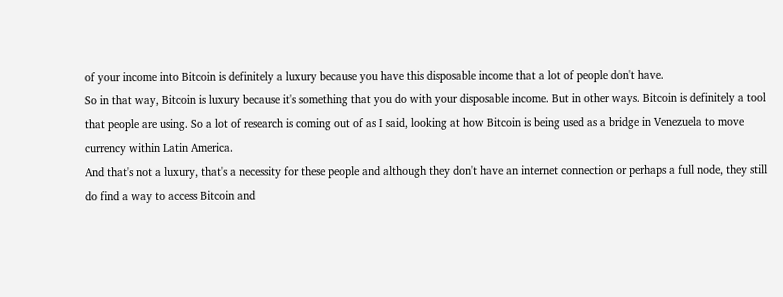of your income into Bitcoin is definitely a luxury because you have this disposable income that a lot of people don't have.
So in that way, Bitcoin is luxury because it's something that you do with your disposable income. But in other ways. Bitcoin is definitely a tool that people are using. So a lot of research is coming out of as I said, looking at how Bitcoin is being used as a bridge in Venezuela to move currency within Latin America.
And that's not a luxury, that's a necessity for these people and although they don't have an internet connection or perhaps a full node, they still do find a way to access Bitcoin and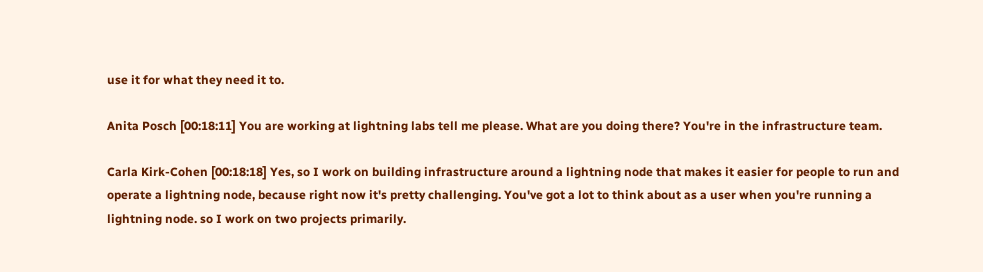use it for what they need it to.

Anita Posch [00:18:11] You are working at lightning labs tell me please. What are you doing there? You're in the infrastructure team.

Carla Kirk-Cohen [00:18:18] Yes, so I work on building infrastructure around a lightning node that makes it easier for people to run and operate a lightning node, because right now it's pretty challenging. You've got a lot to think about as a user when you're running a lightning node. so I work on two projects primarily.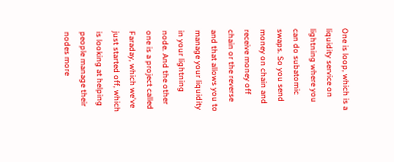One is loop, which is a liquidity service on lightning where you can do subatomic swaps. So you send money on chain and receive money off chain or the reverse and that allows you to manage your liquidity in your lightning node. And the other one is a project called Faraday, which we've just started off, which is looking at helping people manage their nodes more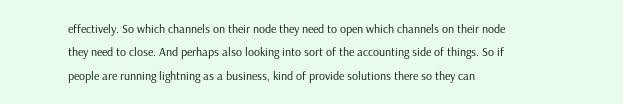effectively. So which channels on their node they need to open which channels on their node they need to close. And perhaps also looking into sort of the accounting side of things. So if people are running lightning as a business, kind of provide solutions there so they can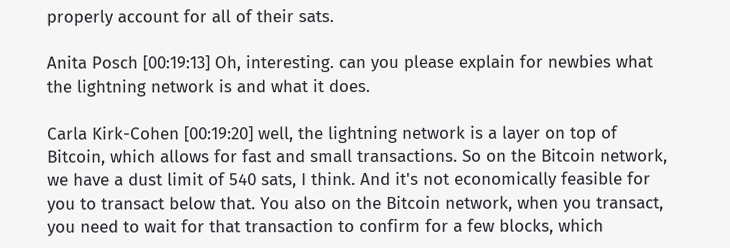properly account for all of their sats.

Anita Posch [00:19:13] Oh, interesting. can you please explain for newbies what the lightning network is and what it does.

Carla Kirk-Cohen [00:19:20] well, the lightning network is a layer on top of Bitcoin, which allows for fast and small transactions. So on the Bitcoin network, we have a dust limit of 540 sats, I think. And it's not economically feasible for you to transact below that. You also on the Bitcoin network, when you transact, you need to wait for that transaction to confirm for a few blocks, which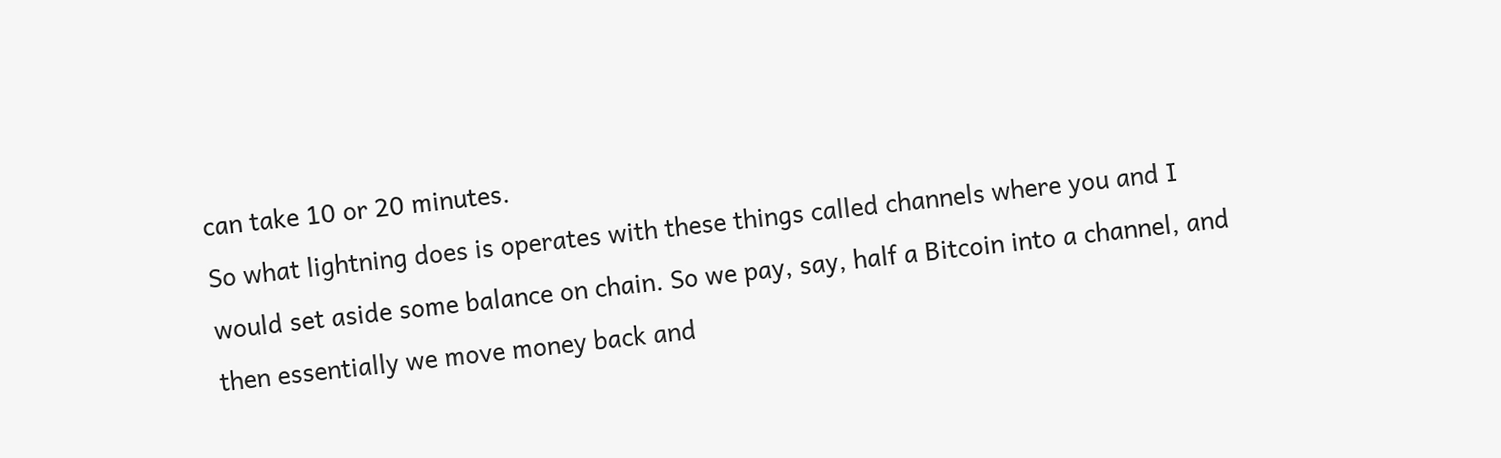can take 10 or 20 minutes.
So what lightning does is operates with these things called channels where you and I would set aside some balance on chain. So we pay, say, half a Bitcoin into a channel, and then essentially we move money back and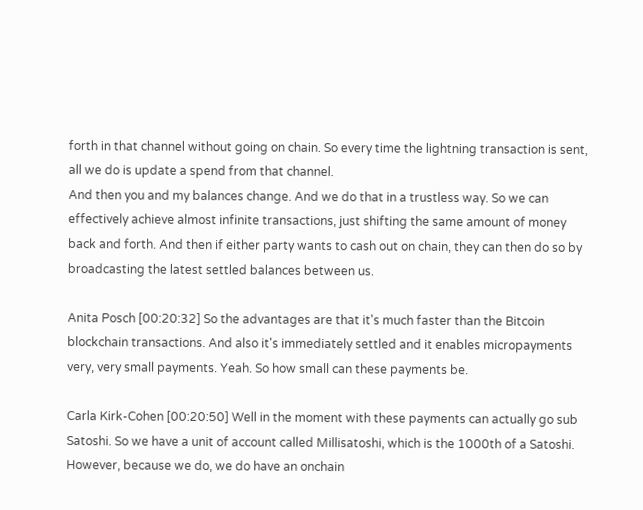forth in that channel without going on chain. So every time the lightning transaction is sent, all we do is update a spend from that channel.
And then you and my balances change. And we do that in a trustless way. So we can effectively achieve almost infinite transactions, just shifting the same amount of money back and forth. And then if either party wants to cash out on chain, they can then do so by broadcasting the latest settled balances between us.

Anita Posch [00:20:32] So the advantages are that it's much faster than the Bitcoin blockchain transactions. And also it's immediately settled and it enables micropayments very, very small payments. Yeah. So how small can these payments be.

Carla Kirk-Cohen [00:20:50] Well in the moment with these payments can actually go sub Satoshi. So we have a unit of account called Millisatoshi, which is the 1000th of a Satoshi. However, because we do, we do have an onchain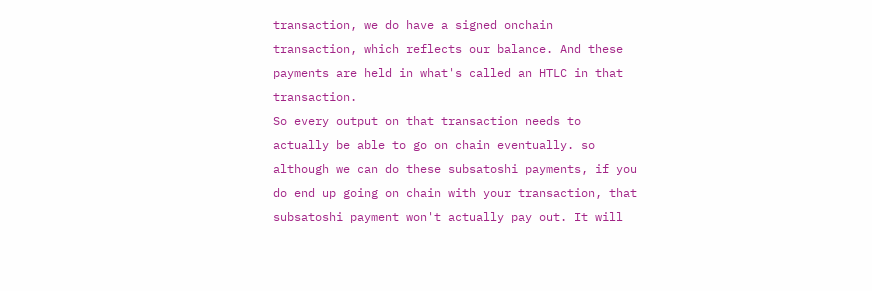transaction, we do have a signed onchain transaction, which reflects our balance. And these payments are held in what's called an HTLC in that transaction.
So every output on that transaction needs to actually be able to go on chain eventually. so although we can do these subsatoshi payments, if you do end up going on chain with your transaction, that subsatoshi payment won't actually pay out. It will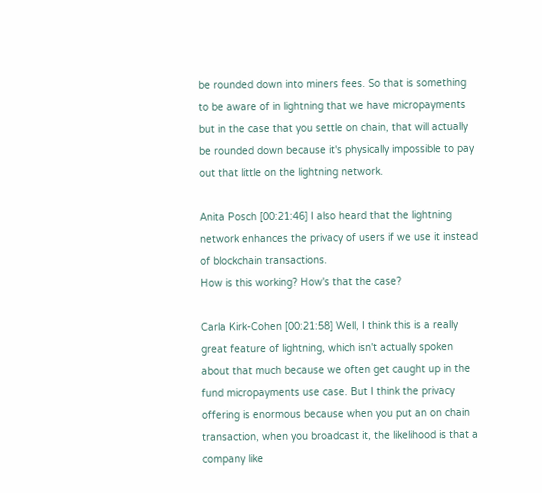be rounded down into miners fees. So that is something to be aware of in lightning that we have micropayments but in the case that you settle on chain, that will actually be rounded down because it's physically impossible to pay out that little on the lightning network.

Anita Posch [00:21:46] I also heard that the lightning network enhances the privacy of users if we use it instead of blockchain transactions.
How is this working? How's that the case?

Carla Kirk-Cohen [00:21:58] Well, I think this is a really great feature of lightning, which isn't actually spoken about that much because we often get caught up in the fund micropayments use case. But I think the privacy offering is enormous because when you put an on chain transaction, when you broadcast it, the likelihood is that a company like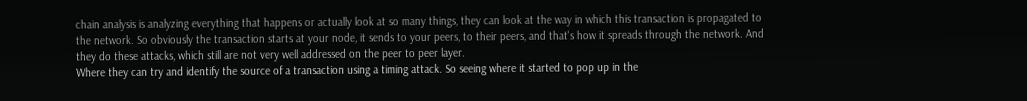chain analysis is analyzing everything that happens or actually look at so many things, they can look at the way in which this transaction is propagated to the network. So obviously the transaction starts at your node, it sends to your peers, to their peers, and that's how it spreads through the network. And they do these attacks, which still are not very well addressed on the peer to peer layer.
Where they can try and identify the source of a transaction using a timing attack. So seeing where it started to pop up in the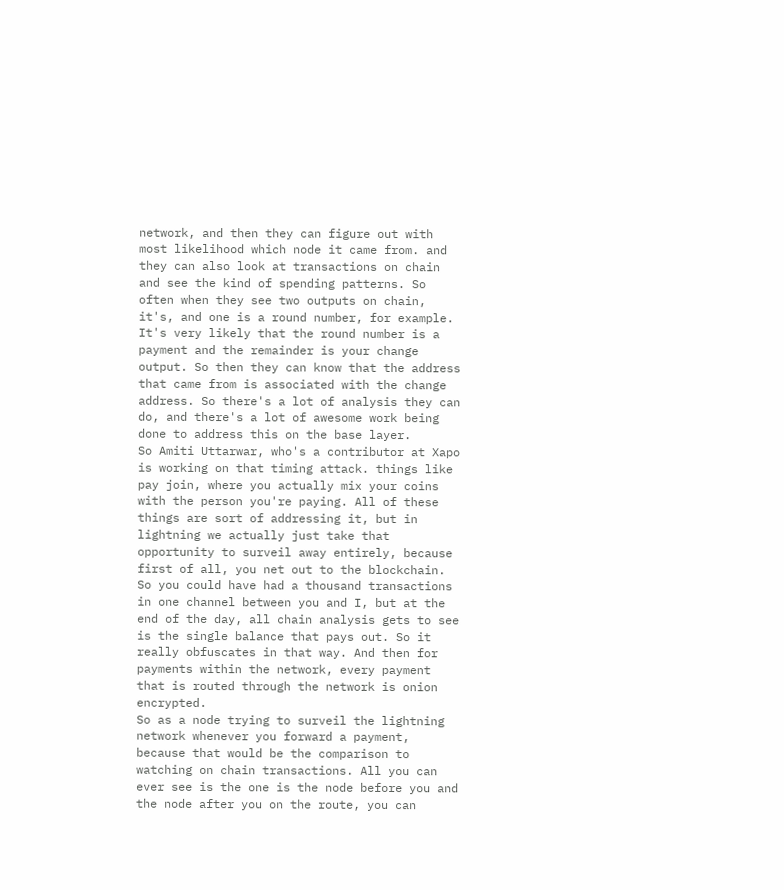network, and then they can figure out with most likelihood which node it came from. and they can also look at transactions on chain and see the kind of spending patterns. So often when they see two outputs on chain, it's, and one is a round number, for example.
It's very likely that the round number is a payment and the remainder is your change output. So then they can know that the address that came from is associated with the change address. So there's a lot of analysis they can do, and there's a lot of awesome work being done to address this on the base layer.
So Amiti Uttarwar, who's a contributor at Xapo is working on that timing attack. things like pay join, where you actually mix your coins with the person you're paying. All of these things are sort of addressing it, but in lightning we actually just take that opportunity to surveil away entirely, because first of all, you net out to the blockchain.
So you could have had a thousand transactions in one channel between you and I, but at the end of the day, all chain analysis gets to see is the single balance that pays out. So it really obfuscates in that way. And then for payments within the network, every payment that is routed through the network is onion encrypted.
So as a node trying to surveil the lightning network whenever you forward a payment, because that would be the comparison to watching on chain transactions. All you can ever see is the one is the node before you and the node after you on the route, you can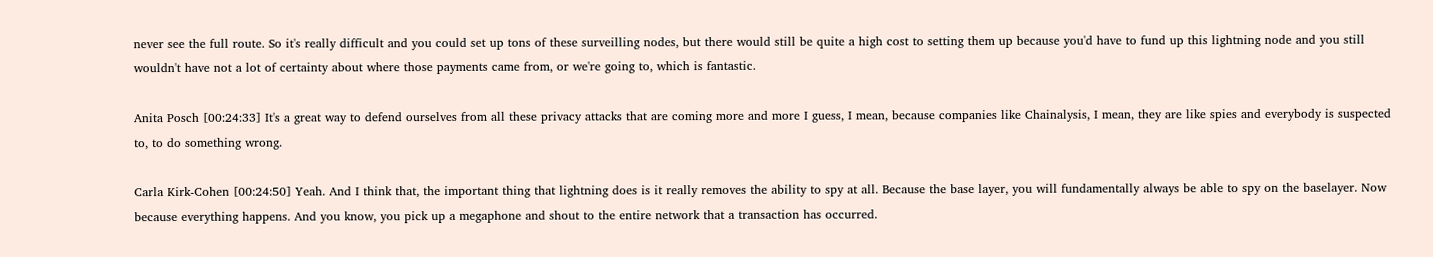never see the full route. So it's really difficult and you could set up tons of these surveilling nodes, but there would still be quite a high cost to setting them up because you'd have to fund up this lightning node and you still wouldn't have not a lot of certainty about where those payments came from, or we're going to, which is fantastic.

Anita Posch [00:24:33] It's a great way to defend ourselves from all these privacy attacks that are coming more and more I guess, I mean, because companies like Chainalysis, I mean, they are like spies and everybody is suspected to, to do something wrong.

Carla Kirk-Cohen [00:24:50] Yeah. And I think that, the important thing that lightning does is it really removes the ability to spy at all. Because the base layer, you will fundamentally always be able to spy on the baselayer. Now because everything happens. And you know, you pick up a megaphone and shout to the entire network that a transaction has occurred.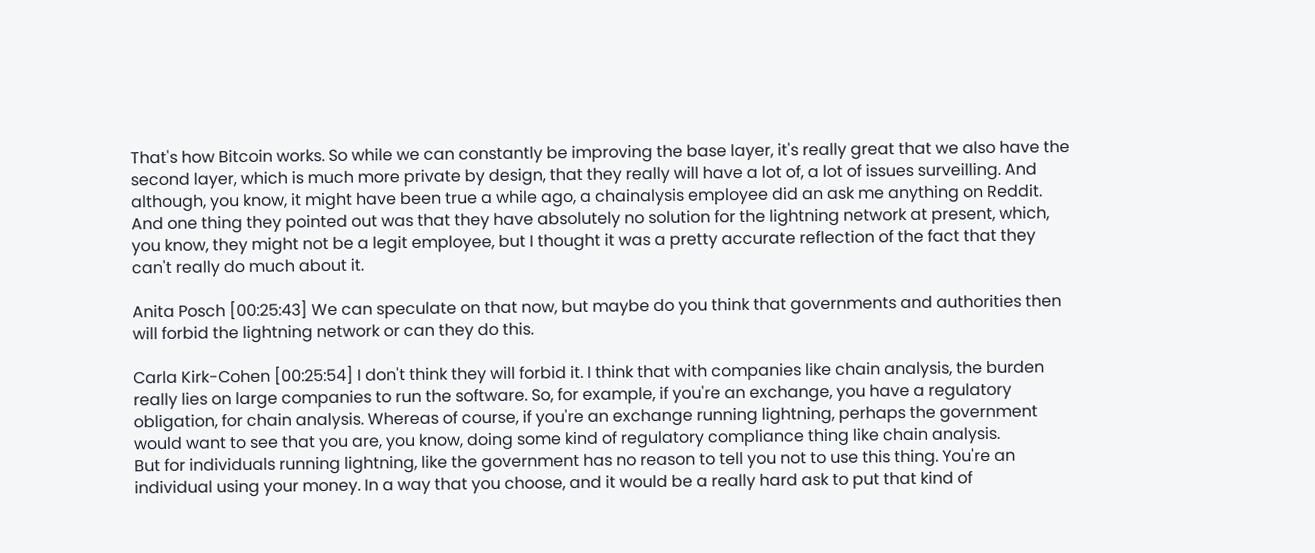That's how Bitcoin works. So while we can constantly be improving the base layer, it's really great that we also have the second layer, which is much more private by design, that they really will have a lot of, a lot of issues surveilling. And although, you know, it might have been true a while ago, a chainalysis employee did an ask me anything on Reddit.
And one thing they pointed out was that they have absolutely no solution for the lightning network at present, which, you know, they might not be a legit employee, but I thought it was a pretty accurate reflection of the fact that they can't really do much about it.

Anita Posch [00:25:43] We can speculate on that now, but maybe do you think that governments and authorities then will forbid the lightning network or can they do this.

Carla Kirk-Cohen [00:25:54] I don't think they will forbid it. I think that with companies like chain analysis, the burden really lies on large companies to run the software. So, for example, if you're an exchange, you have a regulatory obligation, for chain analysis. Whereas of course, if you're an exchange running lightning, perhaps the government would want to see that you are, you know, doing some kind of regulatory compliance thing like chain analysis.
But for individuals running lightning, like the government has no reason to tell you not to use this thing. You're an individual using your money. In a way that you choose, and it would be a really hard ask to put that kind of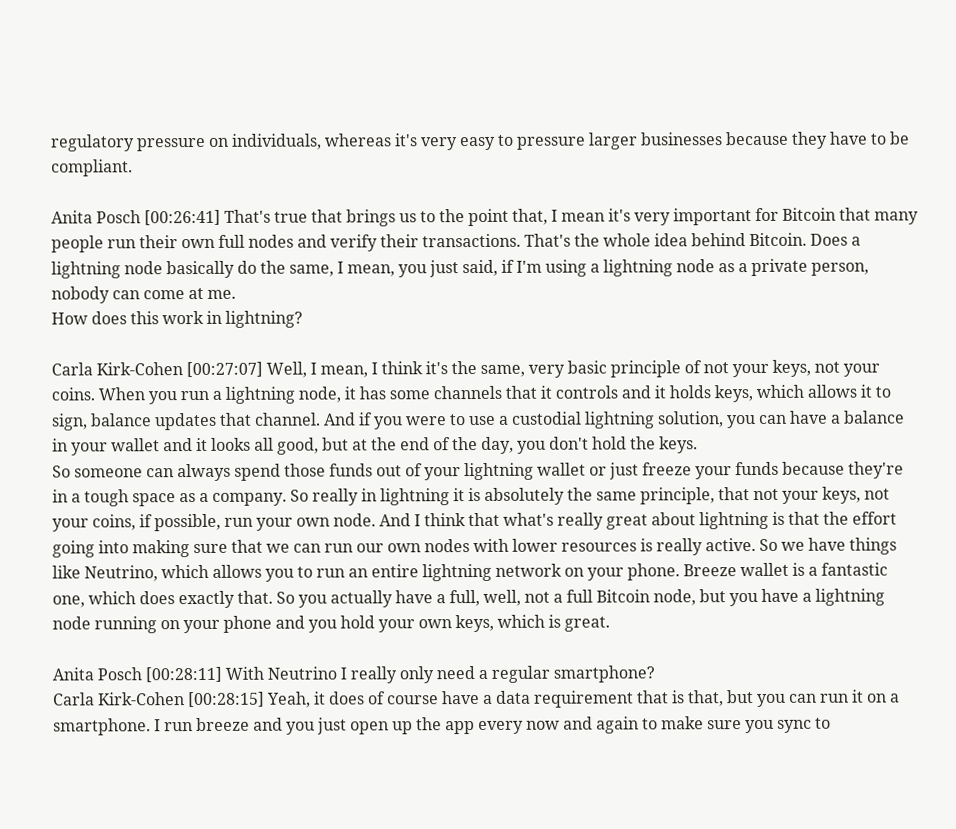regulatory pressure on individuals, whereas it's very easy to pressure larger businesses because they have to be compliant.

Anita Posch [00:26:41] That's true that brings us to the point that, I mean it's very important for Bitcoin that many people run their own full nodes and verify their transactions. That's the whole idea behind Bitcoin. Does a lightning node basically do the same, I mean, you just said, if I'm using a lightning node as a private person, nobody can come at me.
How does this work in lightning?

Carla Kirk-Cohen [00:27:07] Well, I mean, I think it's the same, very basic principle of not your keys, not your coins. When you run a lightning node, it has some channels that it controls and it holds keys, which allows it to sign, balance updates that channel. And if you were to use a custodial lightning solution, you can have a balance in your wallet and it looks all good, but at the end of the day, you don't hold the keys.
So someone can always spend those funds out of your lightning wallet or just freeze your funds because they're in a tough space as a company. So really in lightning it is absolutely the same principle, that not your keys, not your coins, if possible, run your own node. And I think that what's really great about lightning is that the effort going into making sure that we can run our own nodes with lower resources is really active. So we have things like Neutrino, which allows you to run an entire lightning network on your phone. Breeze wallet is a fantastic one, which does exactly that. So you actually have a full, well, not a full Bitcoin node, but you have a lightning node running on your phone and you hold your own keys, which is great.

Anita Posch [00:28:11] With Neutrino I really only need a regular smartphone?
Carla Kirk-Cohen [00:28:15] Yeah, it does of course have a data requirement that is that, but you can run it on a smartphone. I run breeze and you just open up the app every now and again to make sure you sync to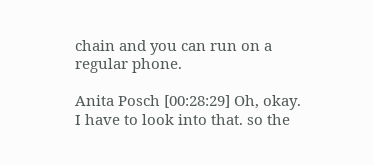chain and you can run on a regular phone.

Anita Posch [00:28:29] Oh, okay. I have to look into that. so the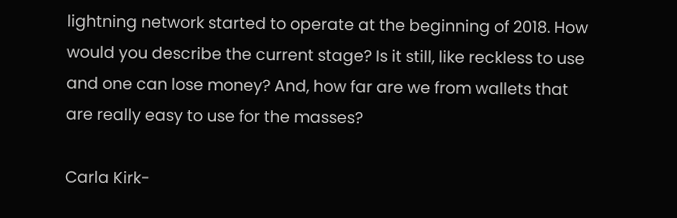lightning network started to operate at the beginning of 2018. How would you describe the current stage? Is it still, like reckless to use and one can lose money? And, how far are we from wallets that are really easy to use for the masses?

Carla Kirk-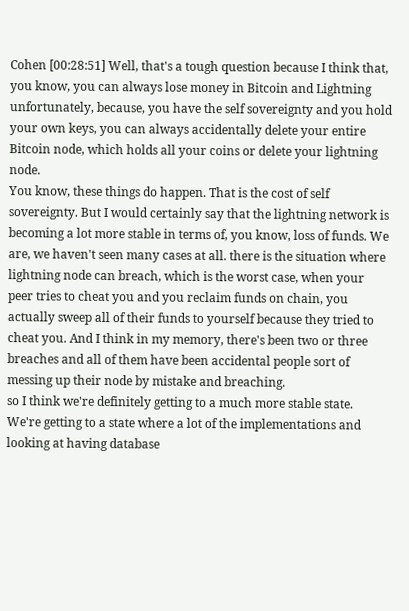Cohen [00:28:51] Well, that's a tough question because I think that, you know, you can always lose money in Bitcoin and Lightning unfortunately, because, you have the self sovereignty and you hold your own keys, you can always accidentally delete your entire Bitcoin node, which holds all your coins or delete your lightning node.
You know, these things do happen. That is the cost of self sovereignty. But I would certainly say that the lightning network is becoming a lot more stable in terms of, you know, loss of funds. We are, we haven't seen many cases at all. there is the situation where lightning node can breach, which is the worst case, when your peer tries to cheat you and you reclaim funds on chain, you actually sweep all of their funds to yourself because they tried to cheat you. And I think in my memory, there's been two or three breaches and all of them have been accidental people sort of messing up their node by mistake and breaching.
so I think we're definitely getting to a much more stable state. We're getting to a state where a lot of the implementations and looking at having database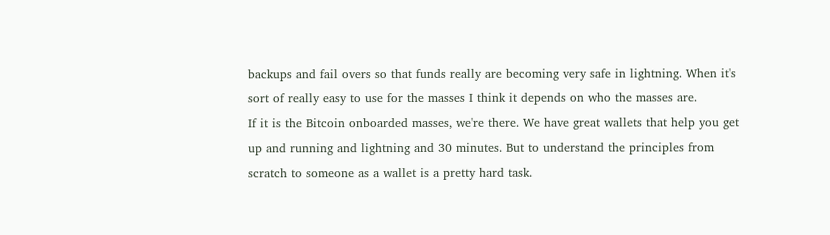backups and fail overs so that funds really are becoming very safe in lightning. When it's sort of really easy to use for the masses I think it depends on who the masses are.
If it is the Bitcoin onboarded masses, we're there. We have great wallets that help you get up and running and lightning and 30 minutes. But to understand the principles from scratch to someone as a wallet is a pretty hard task.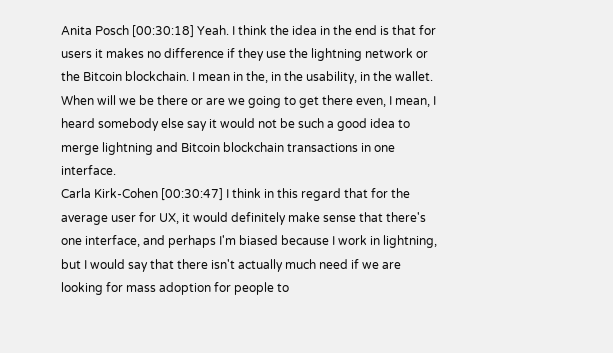Anita Posch [00:30:18] Yeah. I think the idea in the end is that for users it makes no difference if they use the lightning network or the Bitcoin blockchain. I mean in the, in the usability, in the wallet. When will we be there or are we going to get there even, I mean, I heard somebody else say it would not be such a good idea to merge lightning and Bitcoin blockchain transactions in one interface.
Carla Kirk-Cohen [00:30:47] I think in this regard that for the average user for UX, it would definitely make sense that there's one interface, and perhaps I'm biased because I work in lightning, but I would say that there isn't actually much need if we are looking for mass adoption for people to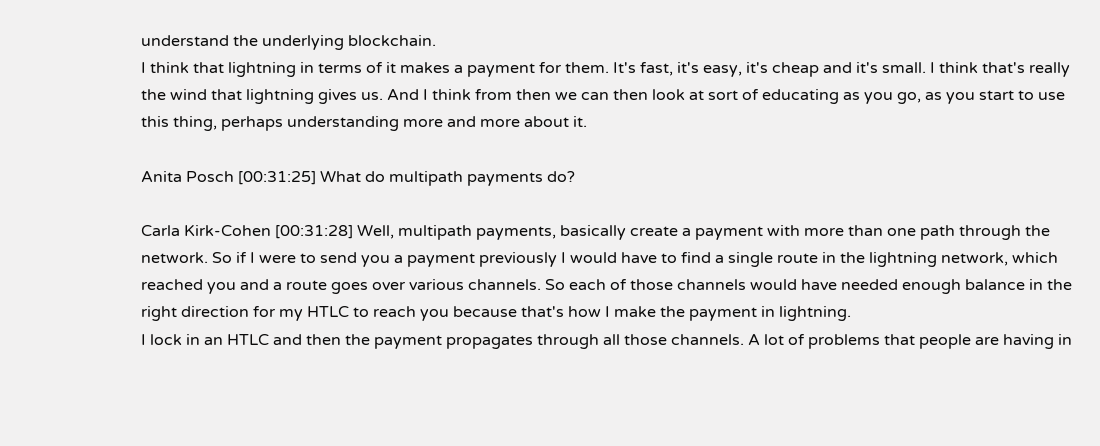understand the underlying blockchain.
I think that lightning in terms of it makes a payment for them. It's fast, it's easy, it's cheap and it's small. I think that's really the wind that lightning gives us. And I think from then we can then look at sort of educating as you go, as you start to use this thing, perhaps understanding more and more about it.

Anita Posch [00:31:25] What do multipath payments do?

Carla Kirk-Cohen [00:31:28] Well, multipath payments, basically create a payment with more than one path through the network. So if I were to send you a payment previously I would have to find a single route in the lightning network, which reached you and a route goes over various channels. So each of those channels would have needed enough balance in the right direction for my HTLC to reach you because that's how I make the payment in lightning.
I lock in an HTLC and then the payment propagates through all those channels. A lot of problems that people are having in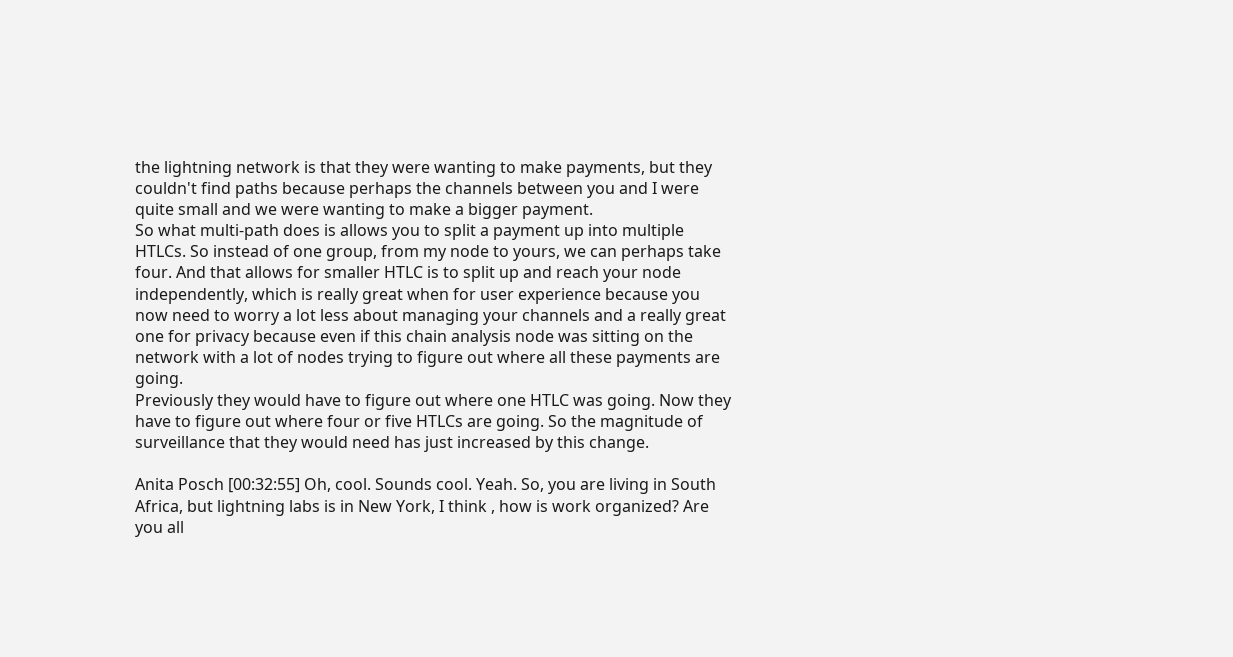the lightning network is that they were wanting to make payments, but they couldn't find paths because perhaps the channels between you and I were quite small and we were wanting to make a bigger payment.
So what multi-path does is allows you to split a payment up into multiple HTLCs. So instead of one group, from my node to yours, we can perhaps take four. And that allows for smaller HTLC is to split up and reach your node independently, which is really great when for user experience because you now need to worry a lot less about managing your channels and a really great one for privacy because even if this chain analysis node was sitting on the network with a lot of nodes trying to figure out where all these payments are going.
Previously they would have to figure out where one HTLC was going. Now they have to figure out where four or five HTLCs are going. So the magnitude of surveillance that they would need has just increased by this change.

Anita Posch [00:32:55] Oh, cool. Sounds cool. Yeah. So, you are living in South Africa, but lightning labs is in New York, I think , how is work organized? Are you all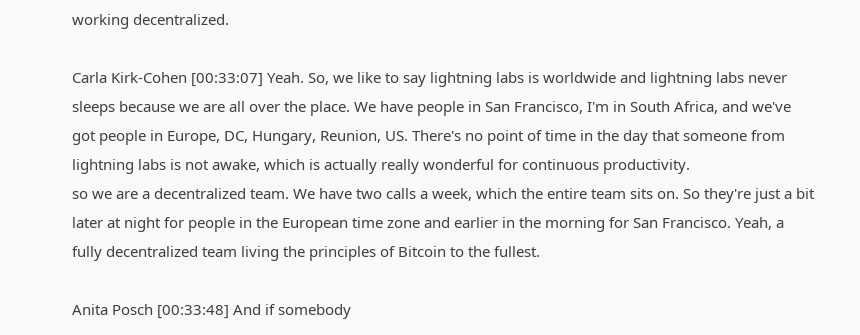working decentralized.

Carla Kirk-Cohen [00:33:07] Yeah. So, we like to say lightning labs is worldwide and lightning labs never sleeps because we are all over the place. We have people in San Francisco, I'm in South Africa, and we've got people in Europe, DC, Hungary, Reunion, US. There's no point of time in the day that someone from lightning labs is not awake, which is actually really wonderful for continuous productivity.
so we are a decentralized team. We have two calls a week, which the entire team sits on. So they're just a bit later at night for people in the European time zone and earlier in the morning for San Francisco. Yeah, a fully decentralized team living the principles of Bitcoin to the fullest.

Anita Posch [00:33:48] And if somebody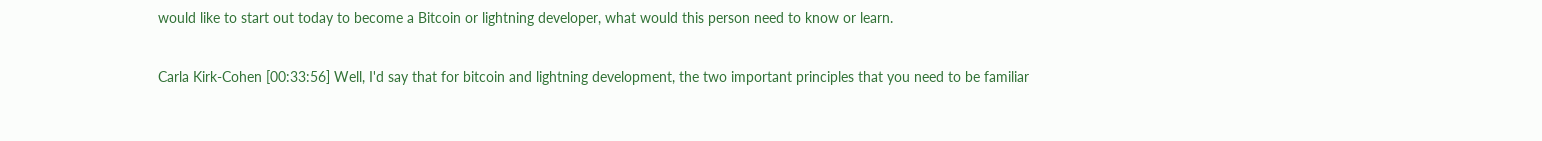would like to start out today to become a Bitcoin or lightning developer, what would this person need to know or learn.

Carla Kirk-Cohen [00:33:56] Well, I'd say that for bitcoin and lightning development, the two important principles that you need to be familiar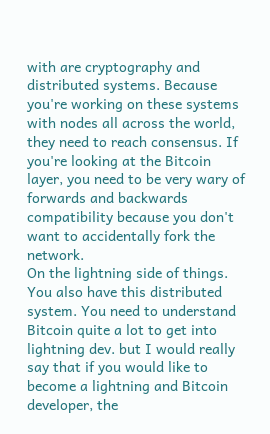with are cryptography and distributed systems. Because you're working on these systems with nodes all across the world, they need to reach consensus. If you're looking at the Bitcoin layer, you need to be very wary of forwards and backwards compatibility because you don't want to accidentally fork the network.
On the lightning side of things. You also have this distributed system. You need to understand Bitcoin quite a lot to get into lightning dev. but I would really say that if you would like to become a lightning and Bitcoin developer, the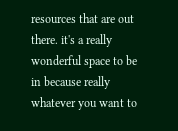resources that are out there. it's a really wonderful space to be in because really whatever you want to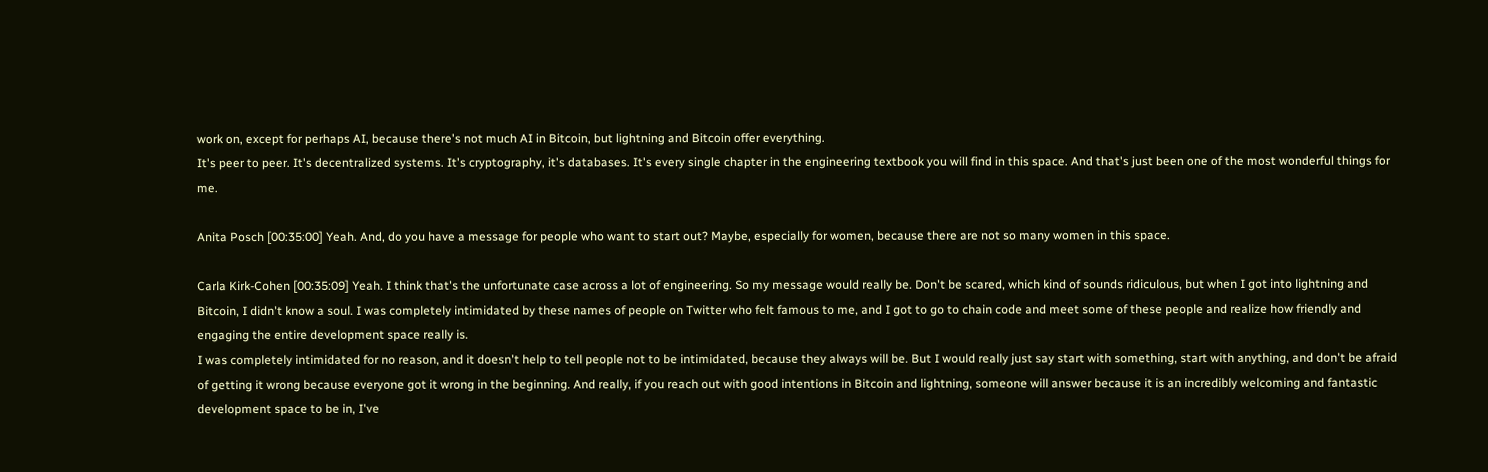work on, except for perhaps AI, because there's not much AI in Bitcoin, but lightning and Bitcoin offer everything.
It's peer to peer. It's decentralized systems. It's cryptography, it's databases. It's every single chapter in the engineering textbook you will find in this space. And that's just been one of the most wonderful things for me.

Anita Posch [00:35:00] Yeah. And, do you have a message for people who want to start out? Maybe, especially for women, because there are not so many women in this space.

Carla Kirk-Cohen [00:35:09] Yeah. I think that's the unfortunate case across a lot of engineering. So my message would really be. Don't be scared, which kind of sounds ridiculous, but when I got into lightning and Bitcoin, I didn't know a soul. I was completely intimidated by these names of people on Twitter who felt famous to me, and I got to go to chain code and meet some of these people and realize how friendly and engaging the entire development space really is.
I was completely intimidated for no reason, and it doesn't help to tell people not to be intimidated, because they always will be. But I would really just say start with something, start with anything, and don't be afraid of getting it wrong because everyone got it wrong in the beginning. And really, if you reach out with good intentions in Bitcoin and lightning, someone will answer because it is an incredibly welcoming and fantastic development space to be in, I've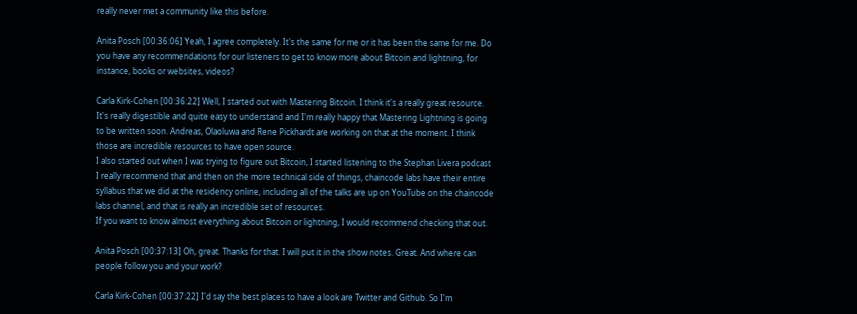really never met a community like this before.

Anita Posch [00:36:06] Yeah, I agree completely. It's the same for me or it has been the same for me. Do you have any recommendations for our listeners to get to know more about Bitcoin and lightning, for instance, books or websites, videos?

Carla Kirk-Cohen [00:36:22] Well, I started out with Mastering Bitcoin. I think it's a really great resource. It's really digestible and quite easy to understand and I'm really happy that Mastering Lightning is going to be written soon. Andreas, Olaoluwa and Rene Pickhardt are working on that at the moment. I think those are incredible resources to have open source.
I also started out when I was trying to figure out Bitcoin, I started listening to the Stephan Livera podcast I really recommend that and then on the more technical side of things, chaincode labs have their entire syllabus that we did at the residency online, including all of the talks are up on YouTube on the chaincode labs channel, and that is really an incredible set of resources.
If you want to know almost everything about Bitcoin or lightning, I would recommend checking that out.

Anita Posch [00:37:13] Oh, great. Thanks for that. I will put it in the show notes. Great. And where can people follow you and your work?

Carla Kirk-Cohen [00:37:22] I'd say the best places to have a look are Twitter and Github. So I'm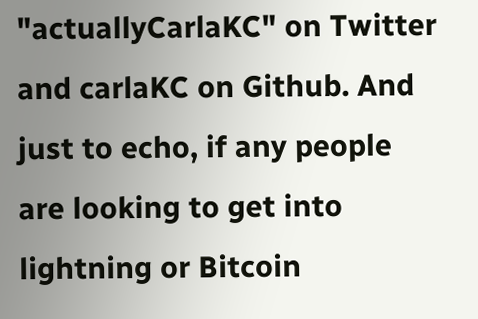"actuallyCarlaKC" on Twitter and carlaKC on Github. And just to echo, if any people are looking to get into lightning or Bitcoin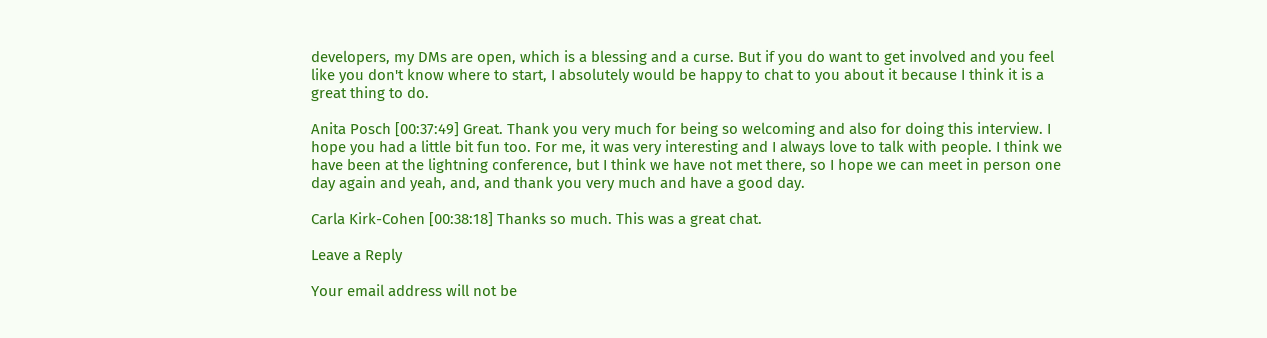developers, my DMs are open, which is a blessing and a curse. But if you do want to get involved and you feel like you don't know where to start, I absolutely would be happy to chat to you about it because I think it is a great thing to do.

Anita Posch [00:37:49] Great. Thank you very much for being so welcoming and also for doing this interview. I hope you had a little bit fun too. For me, it was very interesting and I always love to talk with people. I think we have been at the lightning conference, but I think we have not met there, so I hope we can meet in person one day again and yeah, and, and thank you very much and have a good day.

Carla Kirk-Cohen [00:38:18] Thanks so much. This was a great chat.

Leave a Reply

Your email address will not be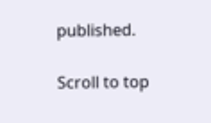published.

Scroll to top